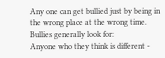Any one can get bullied just by being in the wrong place at the wrong time.
Bullies generally look for:
Anyone who they think is different -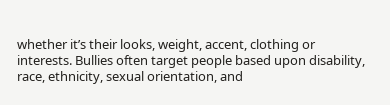whether it’s their looks, weight, accent, clothing or interests. Bullies often target people based upon disability, race, ethnicity, sexual orientation, and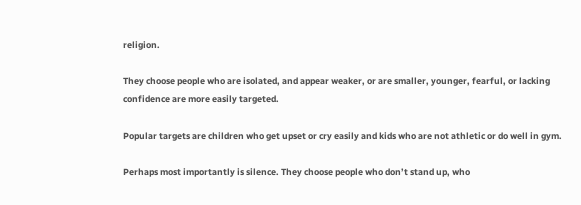religion.

They choose people who are isolated, and appear weaker, or are smaller, younger, fearful, or lacking confidence are more easily targeted.

Popular targets are children who get upset or cry easily and kids who are not athletic or do well in gym.

Perhaps most importantly is silence. They choose people who don’t stand up, who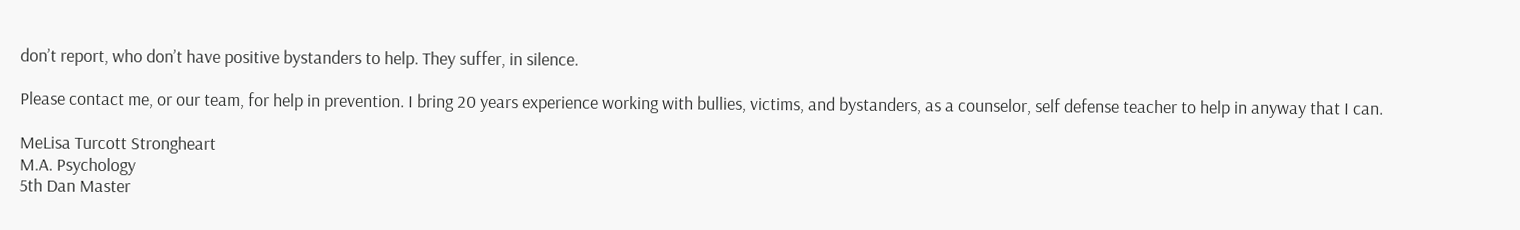don’t report, who don’t have positive bystanders to help. They suffer, in silence.

Please contact me, or our team, for help in prevention. I bring 20 years experience working with bullies, victims, and bystanders, as a counselor, self defense teacher to help in anyway that I can.

MeLisa Turcott Strongheart
M.A. Psychology
5th Dan Master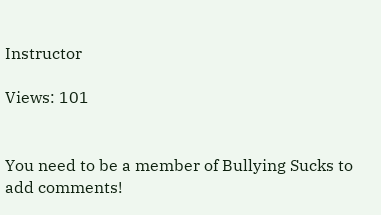Instructor

Views: 101


You need to be a member of Bullying Sucks to add comments!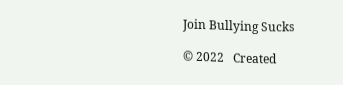Join Bullying Sucks

© 2022   Created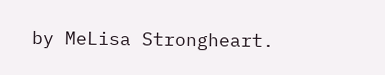by MeLisa Strongheart.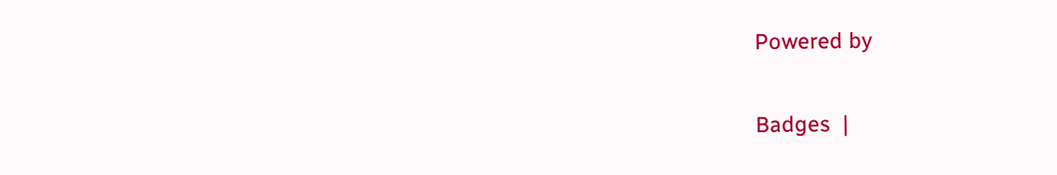Powered by

Badges  |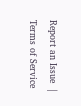Report an Issue  |  Terms of Service